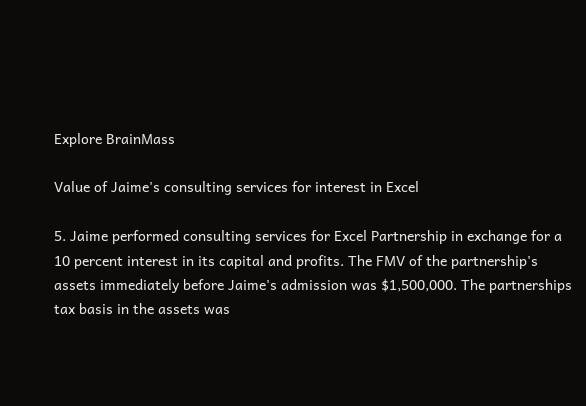Explore BrainMass

Value of Jaime's consulting services for interest in Excel

5. Jaime performed consulting services for Excel Partnership in exchange for a 10 percent interest in its capital and profits. The FMV of the partnership's assets immediately before Jaime's admission was $1,500,000. The partnerships tax basis in the assets was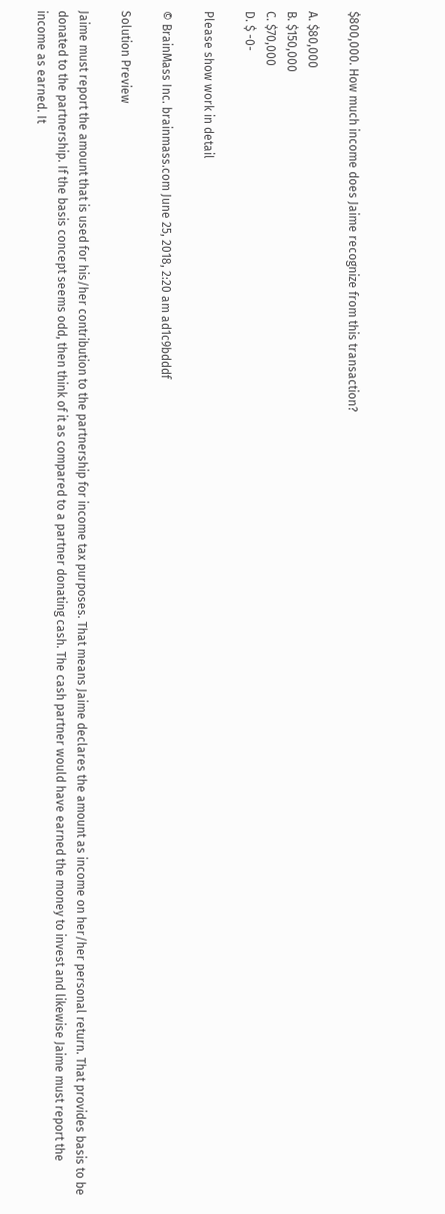$800,000. How much income does Jaime recognize from this transaction?

A. $80,000
B. $150,000
C. $70,000
D. $ -0-

Please show work in detail

© BrainMass Inc. brainmass.com June 25, 2018, 2:20 am ad1c9bdddf

Solution Preview

Jaime must report the amount that is used for his/her contribution to the partnership for income tax purposes. That means Jaime declares the amount as income on her/her personal return. That provides basis to be donated to the partnership. If the basis concept seems odd, then think of it as compared to a partner donating cash. The cash partner would have earned the money to invest and likewise Jaime must report the income as earned. It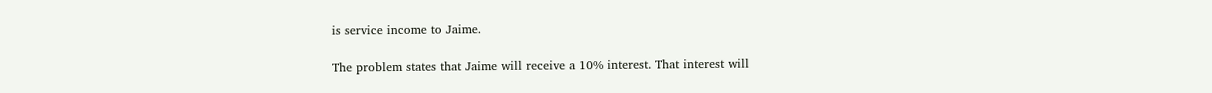is service income to Jaime.

The problem states that Jaime will receive a 10% interest. That interest will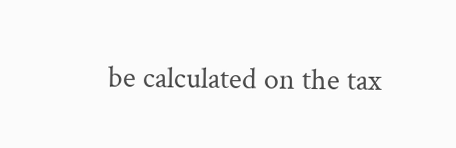be calculated on the tax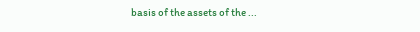basis of the assets of the ...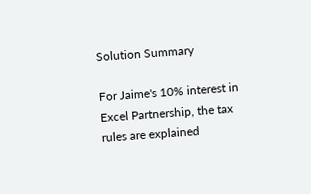Solution Summary

For Jaime's 10% interest in Excel Partnership, the tax rules are explained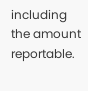including the amount reportable.